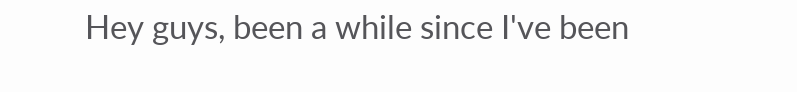Hey guys, been a while since I've been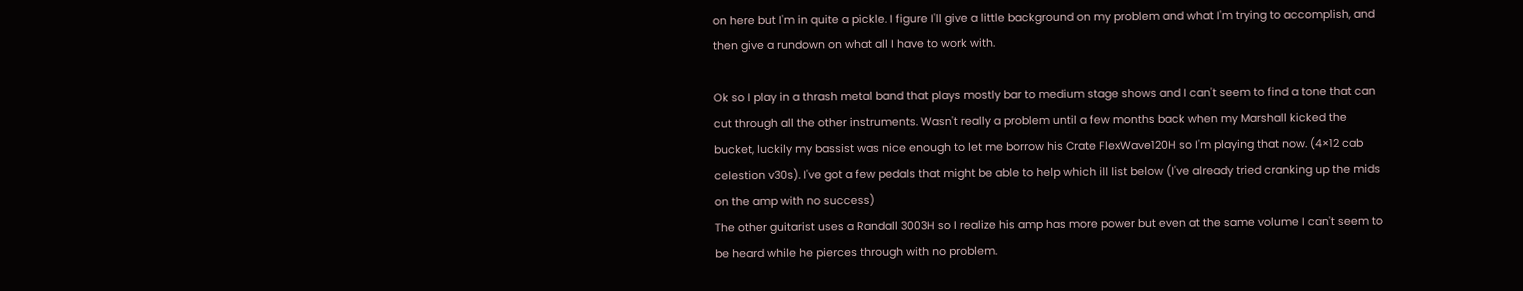on here but I'm in quite a pickle. I figure I'll give a little background on my problem and what I'm trying to accomplish, and then give a rundown on what all I have to work with.

Ok so I play in a thrash metal band that plays mostly bar to medium stage shows and I can't seem to find a tone that can cut through all the other instruments. Wasn't really a problem until a few months back when my Marshall kicked the bucket, luckily my bassist was nice enough to let me borrow his Crate FlexWave120H so I'm playing that now. (4×12 cab celestion v30s). I've got a few pedals that might be able to help which ill list below (I've already tried cranking up the mids on the amp with no success)
The other guitarist uses a Randall 3003H so I realize his amp has more power but even at the same volume I can't seem to be heard while he pierces through with no problem.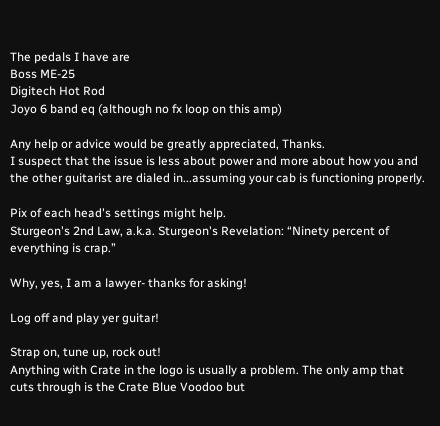The pedals I have are
Boss ME-25
Digitech Hot Rod
Joyo 6 band eq (although no fx loop on this amp)

Any help or advice would be greatly appreciated, Thanks.
I suspect that the issue is less about power and more about how you and the other guitarist are dialed in...assuming your cab is functioning properly.

Pix of each head's settings might help.
Sturgeon's 2nd Law, a.k.a. Sturgeon's Revelation: “Ninety percent of everything is crap.”

Why, yes, I am a lawyer- thanks for asking!

Log off and play yer guitar!

Strap on, tune up, rock out!
Anything with Crate in the logo is usually a problem. The only amp that cuts through is the Crate Blue Voodoo but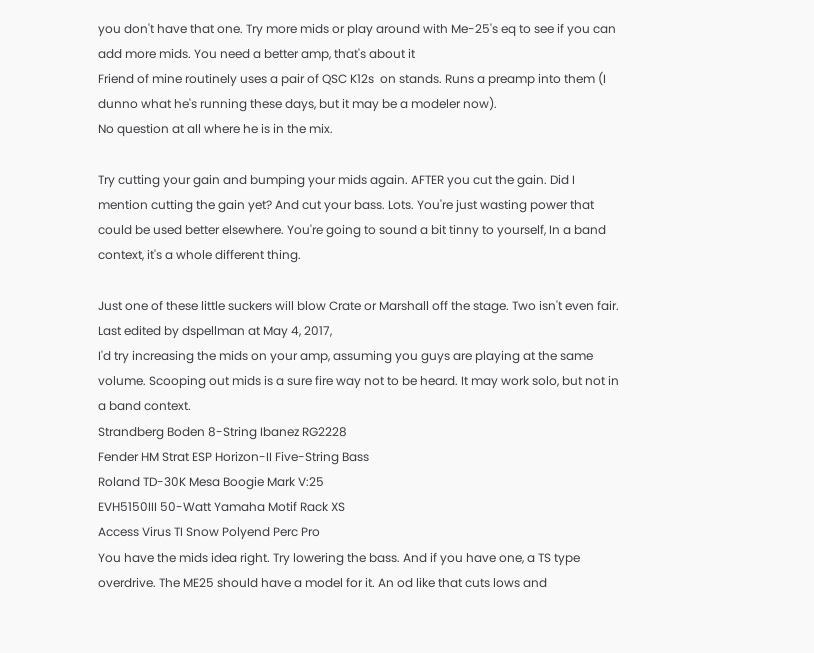you don't have that one. Try more mids or play around with Me-25's eq to see if you can add more mids. You need a better amp, that's about it
Friend of mine routinely uses a pair of QSC K12s  on stands. Runs a preamp into them (I dunno what he's running these days, but it may be a modeler now).
No question at all where he is in the mix.

Try cutting your gain and bumping your mids again. AFTER you cut the gain. Did I mention cutting the gain yet? And cut your bass. Lots. You're just wasting power that could be used better elsewhere. You're going to sound a bit tinny to yourself, In a band context, it's a whole different thing.

Just one of these little suckers will blow Crate or Marshall off the stage. Two isn't even fair.
Last edited by dspellman at May 4, 2017,
I'd try increasing the mids on your amp, assuming you guys are playing at the same volume. Scooping out mids is a sure fire way not to be heard. It may work solo, but not in a band context.
Strandberg Boden 8-String Ibanez RG2228
Fender HM Strat ESP Horizon-II Five-String Bass
Roland TD-30K Mesa Boogie Mark V:25
EVH5150III 50-Watt Yamaha Motif Rack XS
Access Virus TI Snow Polyend Perc Pro
You have the mids idea right. Try lowering the bass. And if you have one, a TS type overdrive. The ME25 should have a model for it. An od like that cuts lows and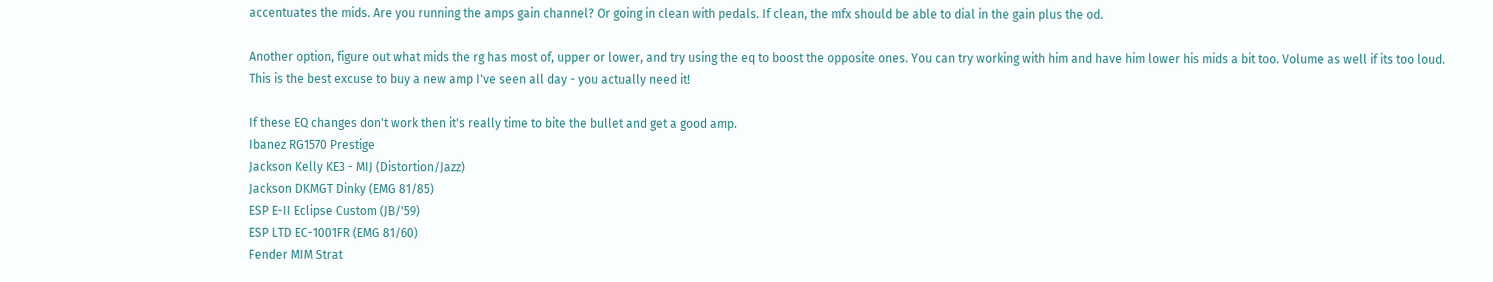accentuates the mids. Are you running the amps gain channel? Or going in clean with pedals. If clean, the mfx should be able to dial in the gain plus the od.

Another option, figure out what mids the rg has most of, upper or lower, and try using the eq to boost the opposite ones. You can try working with him and have him lower his mids a bit too. Volume as well if its too loud.
This is the best excuse to buy a new amp I've seen all day - you actually need it!

If these EQ changes don't work then it's really time to bite the bullet and get a good amp.
Ibanez RG1570 Prestige
Jackson Kelly KE3 - MIJ (Distortion/Jazz)
Jackson DKMGT Dinky (EMG 81/85)
ESP E-II Eclipse Custom (JB/'59)
ESP LTD EC-1001FR (EMG 81/60)
Fender MIM Strat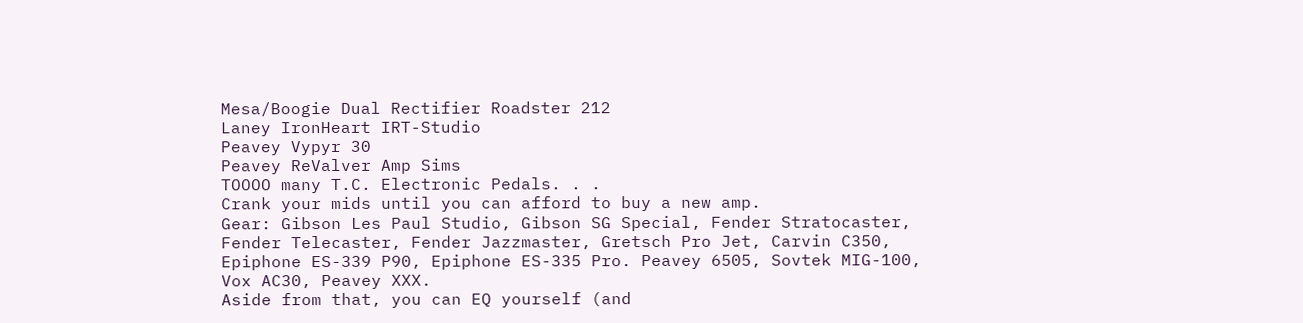Mesa/Boogie Dual Rectifier Roadster 212
Laney IronHeart IRT-Studio
Peavey Vypyr 30
Peavey ReValver Amp Sims
TOOOO many T.C. Electronic Pedals. . .
Crank your mids until you can afford to buy a new amp.
Gear: Gibson Les Paul Studio, Gibson SG Special, Fender Stratocaster, Fender Telecaster, Fender Jazzmaster, Gretsch Pro Jet, Carvin C350, Epiphone ES-339 P90, Epiphone ES-335 Pro. Peavey 6505, Sovtek MIG-100, Vox AC30, Peavey XXX.
Aside from that, you can EQ yourself (and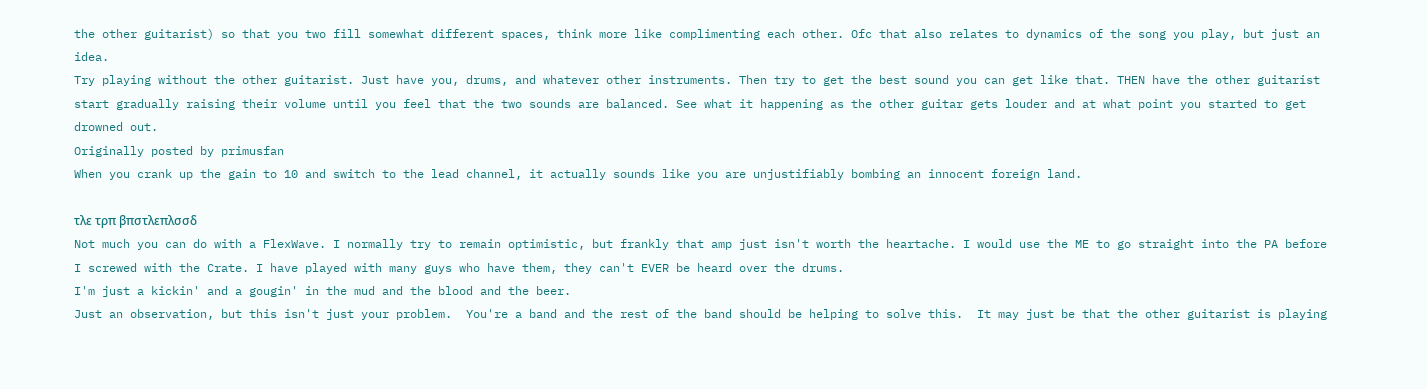the other guitarist) so that you two fill somewhat different spaces, think more like complimenting each other. Ofc that also relates to dynamics of the song you play, but just an idea.
Try playing without the other guitarist. Just have you, drums, and whatever other instruments. Then try to get the best sound you can get like that. THEN have the other guitarist start gradually raising their volume until you feel that the two sounds are balanced. See what it happening as the other guitar gets louder and at what point you started to get drowned out.
Originally posted by primusfan
When you crank up the gain to 10 and switch to the lead channel, it actually sounds like you are unjustifiably bombing an innocent foreign land.

τλε τρπ βπστλεπλσσδ
Not much you can do with a FlexWave. I normally try to remain optimistic, but frankly that amp just isn't worth the heartache. I would use the ME to go straight into the PA before I screwed with the Crate. I have played with many guys who have them, they can't EVER be heard over the drums.
I'm just a kickin' and a gougin' in the mud and the blood and the beer.
Just an observation, but this isn't just your problem.  You're a band and the rest of the band should be helping to solve this.  It may just be that the other guitarist is playing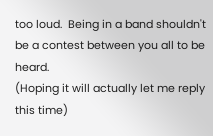too loud.  Being in a band shouldn't be a contest between you all to be heard.
(Hoping it will actually let me reply this time)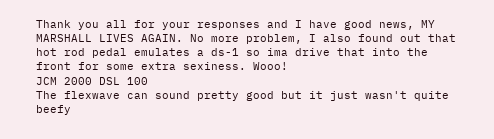Thank you all for your responses and I have good news, MY MARSHALL LIVES AGAIN. No more problem, I also found out that hot rod pedal emulates a ds-1 so ima drive that into the front for some extra sexiness. Wooo!
JCM 2000 DSL 100
The flexwave can sound pretty good but it just wasn't quite beefy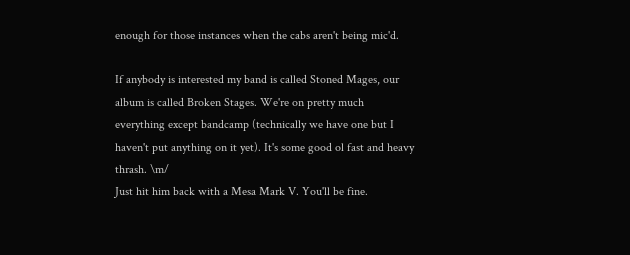enough for those instances when the cabs aren't being mic'd.

If anybody is interested my band is called Stoned Mages, our album is called Broken Stages. We're on pretty much everything except bandcamp (technically we have one but I haven't put anything on it yet). It's some good ol fast and heavy thrash. \m/
Just hit him back with a Mesa Mark V. You'll be fine.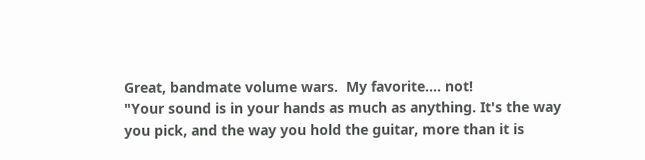Great, bandmate volume wars.  My favorite.... not!
"Your sound is in your hands as much as anything. It's the way you pick, and the way you hold the guitar, more than it is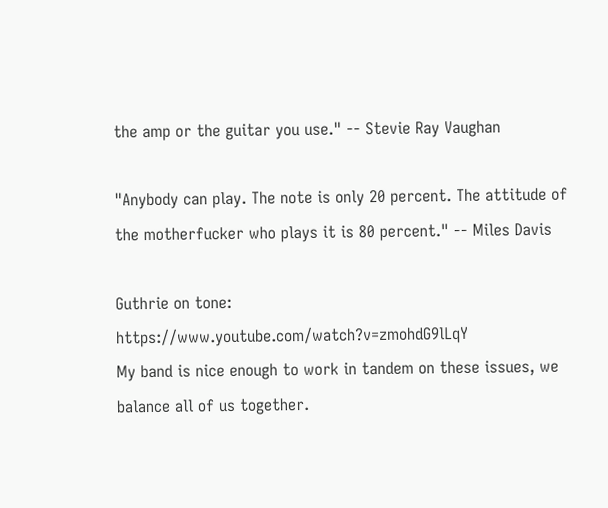the amp or the guitar you use." -- Stevie Ray Vaughan

"Anybody can play. The note is only 20 percent. The attitude of the motherfucker who plays it is 80 percent." -- Miles Davis

Guthrie on tone: https://www.youtube.com/watch?v=zmohdG9lLqY
My band is nice enough to work in tandem on these issues, we balance all of us together.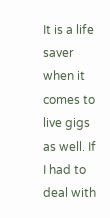It is a life saver when it comes to live gigs as well. If I had to deal with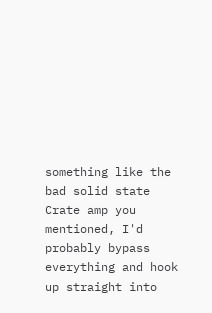something like the bad solid state Crate amp you mentioned, I'd probably bypass everything and hook up straight into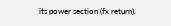its power section (fx return).